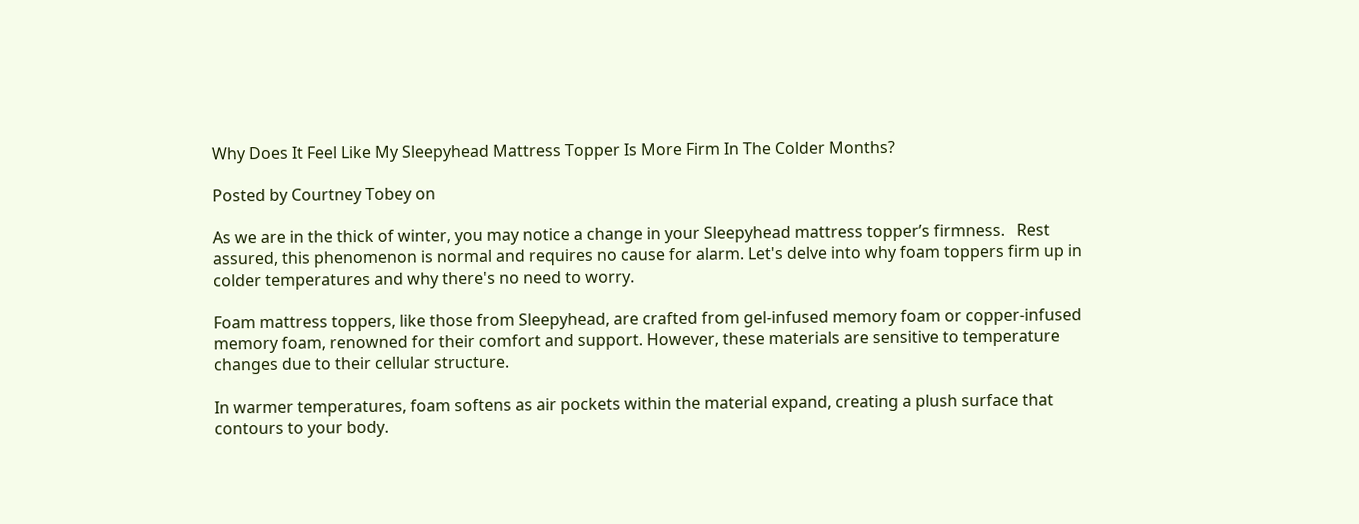Why Does It Feel Like My Sleepyhead Mattress Topper Is More Firm In The Colder Months?

Posted by Courtney Tobey on

As we are in the thick of winter, you may notice a change in your Sleepyhead mattress topper’s firmness.   Rest assured, this phenomenon is normal and requires no cause for alarm. Let's delve into why foam toppers firm up in colder temperatures and why there's no need to worry.

Foam mattress toppers, like those from Sleepyhead, are crafted from gel-infused memory foam or copper-infused memory foam, renowned for their comfort and support. However, these materials are sensitive to temperature changes due to their cellular structure.

In warmer temperatures, foam softens as air pockets within the material expand, creating a plush surface that contours to your body.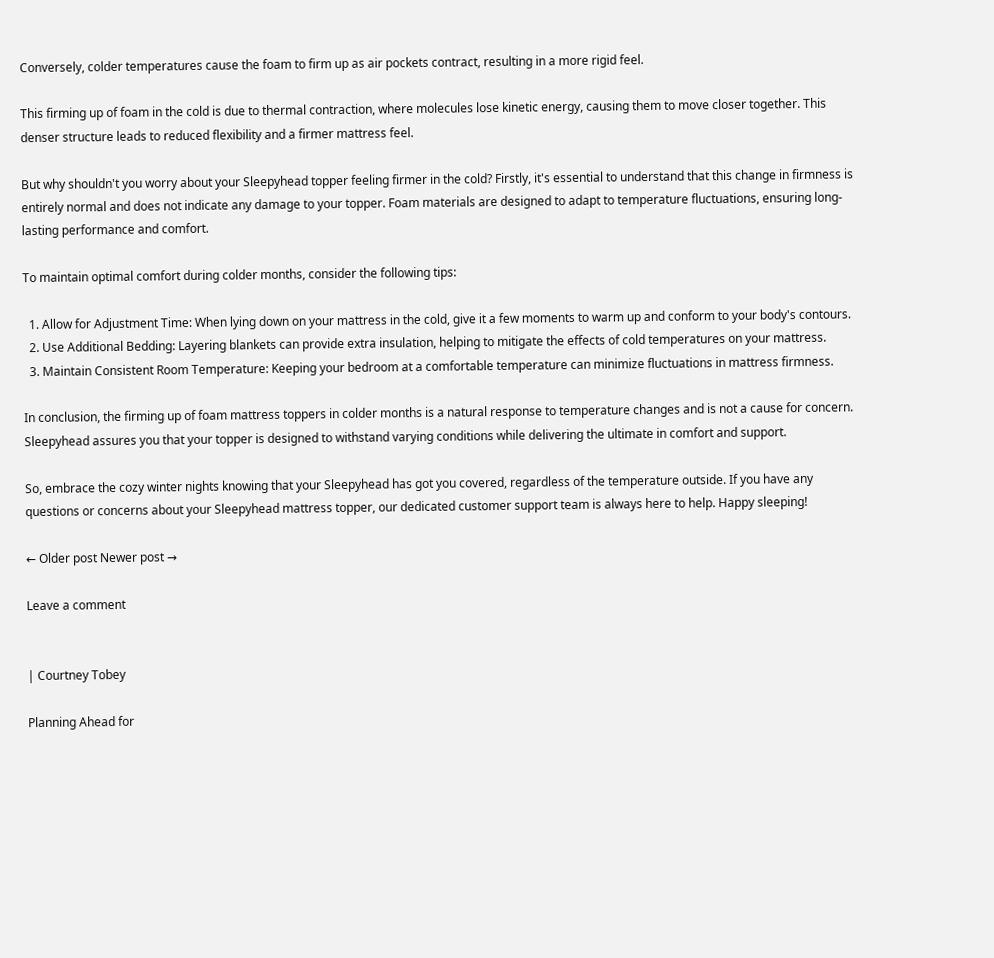Conversely, colder temperatures cause the foam to firm up as air pockets contract, resulting in a more rigid feel.

This firming up of foam in the cold is due to thermal contraction, where molecules lose kinetic energy, causing them to move closer together. This denser structure leads to reduced flexibility and a firmer mattress feel.

But why shouldn't you worry about your Sleepyhead topper feeling firmer in the cold? Firstly, it's essential to understand that this change in firmness is entirely normal and does not indicate any damage to your topper. Foam materials are designed to adapt to temperature fluctuations, ensuring long-lasting performance and comfort.

To maintain optimal comfort during colder months, consider the following tips:

  1. Allow for Adjustment Time: When lying down on your mattress in the cold, give it a few moments to warm up and conform to your body's contours.
  2. Use Additional Bedding: Layering blankets can provide extra insulation, helping to mitigate the effects of cold temperatures on your mattress.
  3. Maintain Consistent Room Temperature: Keeping your bedroom at a comfortable temperature can minimize fluctuations in mattress firmness.

In conclusion, the firming up of foam mattress toppers in colder months is a natural response to temperature changes and is not a cause for concern. Sleepyhead assures you that your topper is designed to withstand varying conditions while delivering the ultimate in comfort and support.

So, embrace the cozy winter nights knowing that your Sleepyhead has got you covered, regardless of the temperature outside. If you have any questions or concerns about your Sleepyhead mattress topper, our dedicated customer support team is always here to help. Happy sleeping!

← Older post Newer post →

Leave a comment


| Courtney Tobey

Planning Ahead for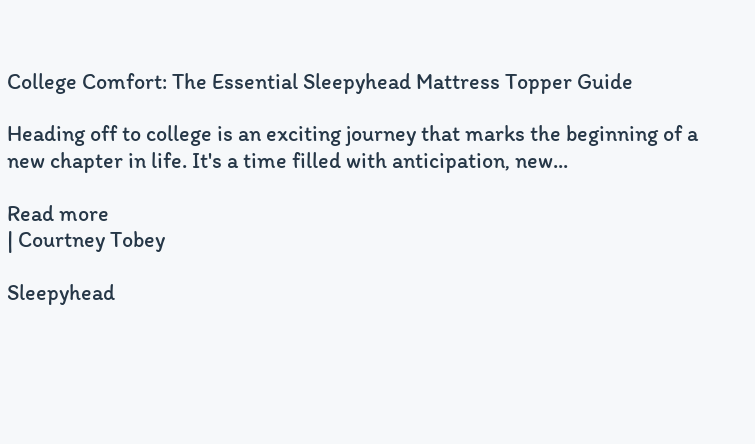College Comfort: The Essential Sleepyhead Mattress Topper Guide

Heading off to college is an exciting journey that marks the beginning of a new chapter in life. It's a time filled with anticipation, new...

Read more
| Courtney Tobey

Sleepyhead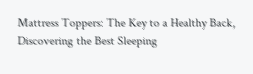Mattress Toppers: The Key to a Healthy Back, Discovering the Best Sleeping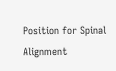Position for Spinal Alignment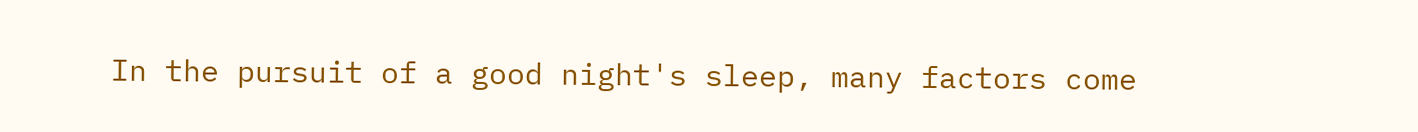In the pursuit of a good night's sleep, many factors come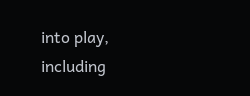into play, including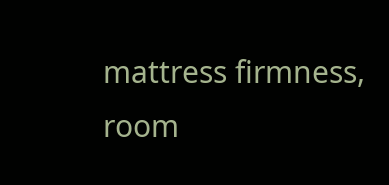mattress firmness, room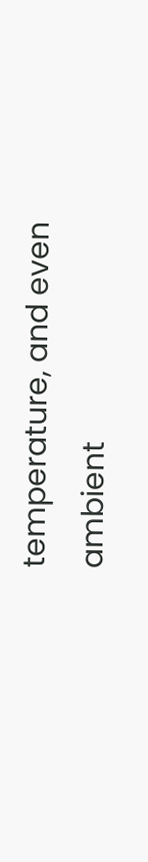temperature, and even ambient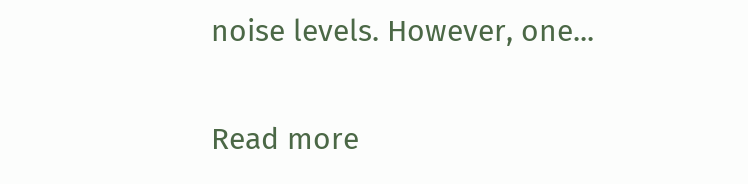noise levels. However, one...

Read more